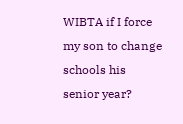WIBTA if I force my son to change schools his senior year?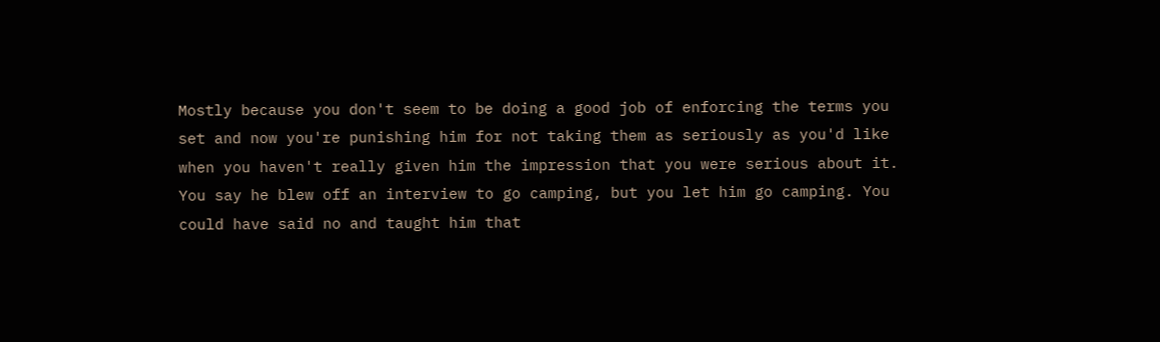Mostly because you don't seem to be doing a good job of enforcing the terms you set and now you're punishing him for not taking them as seriously as you'd like when you haven't really given him the impression that you were serious about it. You say he blew off an interview to go camping, but you let him go camping. You could have said no and taught him that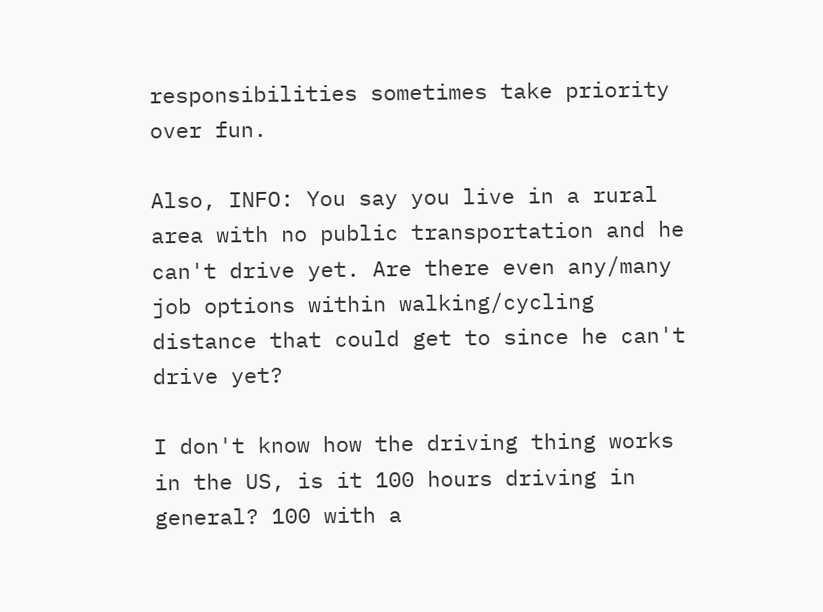responsibilities sometimes take priority over fun.

Also, INFO: You say you live in a rural area with no public transportation and he can't drive yet. Are there even any/many job options within walking/cycling distance that could get to since he can't drive yet?

I don't know how the driving thing works in the US, is it 100 hours driving in general? 100 with a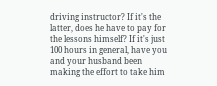driving instructor? If it's the latter, does he have to pay for the lessons himself? If it's just 100 hours in general, have you and your husband been making the effort to take him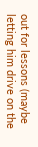out for lessons (maybe letting him drive on the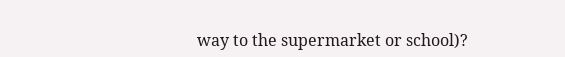way to the supermarket or school)?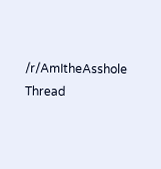/r/AmItheAsshole Thread